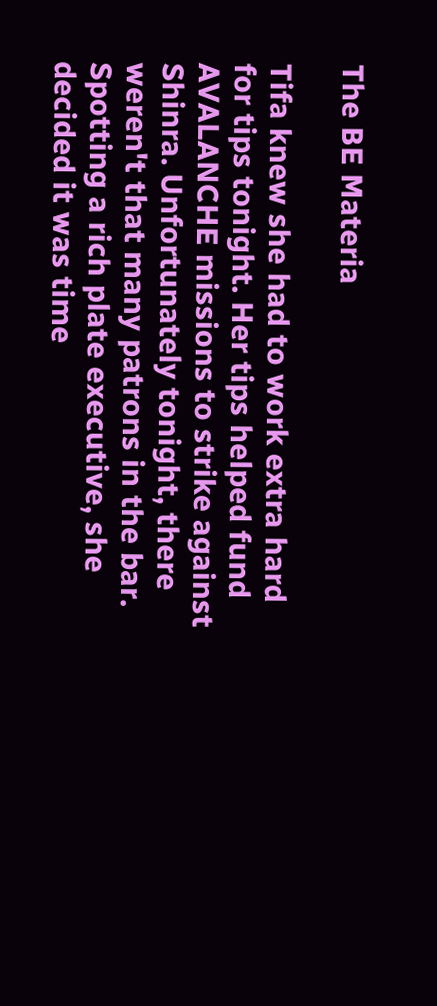The BE Materia

Tifa knew she had to work extra hard for tips tonight. Her tips helped fund AVALANCHE missions to strike against Shinra. Unfortunately tonight, there weren't that many patrons in the bar. Spotting a rich plate executive, she decided it was time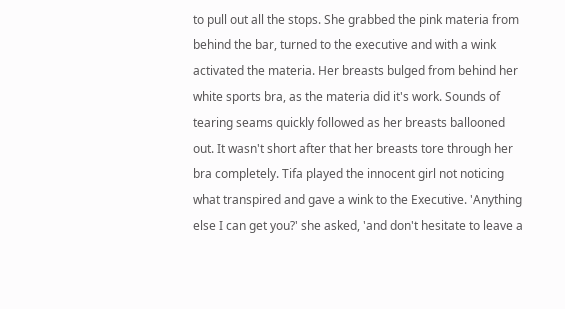to pull out all the stops. She grabbed the pink materia from behind the bar, turned to the executive and with a wink activated the materia. Her breasts bulged from behind her white sports bra, as the materia did it's work. Sounds of tearing seams quickly followed as her breasts ballooned out. It wasn't short after that her breasts tore through her bra completely. Tifa played the innocent girl not noticing what transpired and gave a wink to the Executive. 'Anything else I can get you?' she asked, 'and don't hesitate to leave a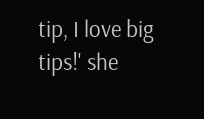tip, I love big tips!' she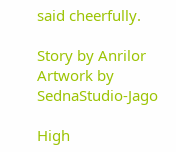said cheerfully.

Story by Anrilor
Artwork by SednaStudio-Jago

High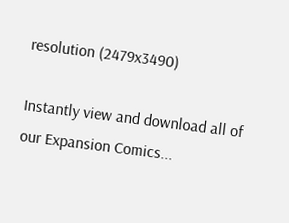resolution (2479x3490)

Instantly view and download all of our Expansion Comics...